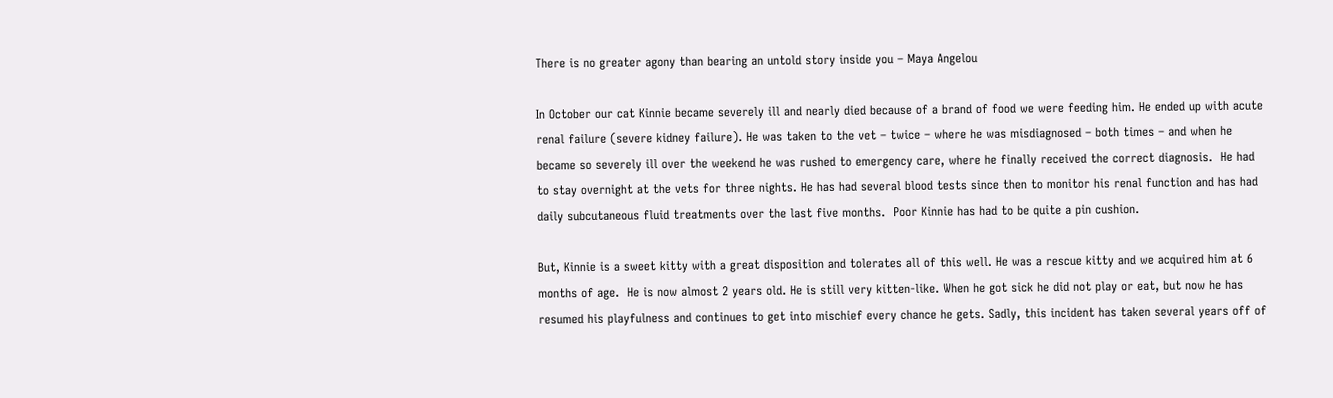There is no greater agony than bearing an untold story inside you – Maya Angelou

In October our cat Kinnie became severely ill and nearly died because of a brand of food we were feeding him. He ended up with acute renal failure (severe kidney failure). He was taken to the vet – twice – where he was misdiagnosed – both times – and when he became so severely ill over the weekend he was rushed to emergency care, where he finally received the correct diagnosis.  He had to stay overnight at the vets for three nights. He has had several blood tests since then to monitor his renal function and has had daily subcutaneous fluid treatments over the last five months.  Poor Kinnie has had to be quite a pin cushion.

But, Kinnie is a sweet kitty with a great disposition and tolerates all of this well. He was a rescue kitty and we acquired him at 6 months of age.  He is now almost 2 years old. He is still very kitten-like. When he got sick he did not play or eat, but now he has resumed his playfulness and continues to get into mischief every chance he gets. Sadly, this incident has taken several years off of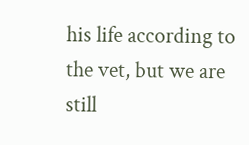his life according to the vet, but we are still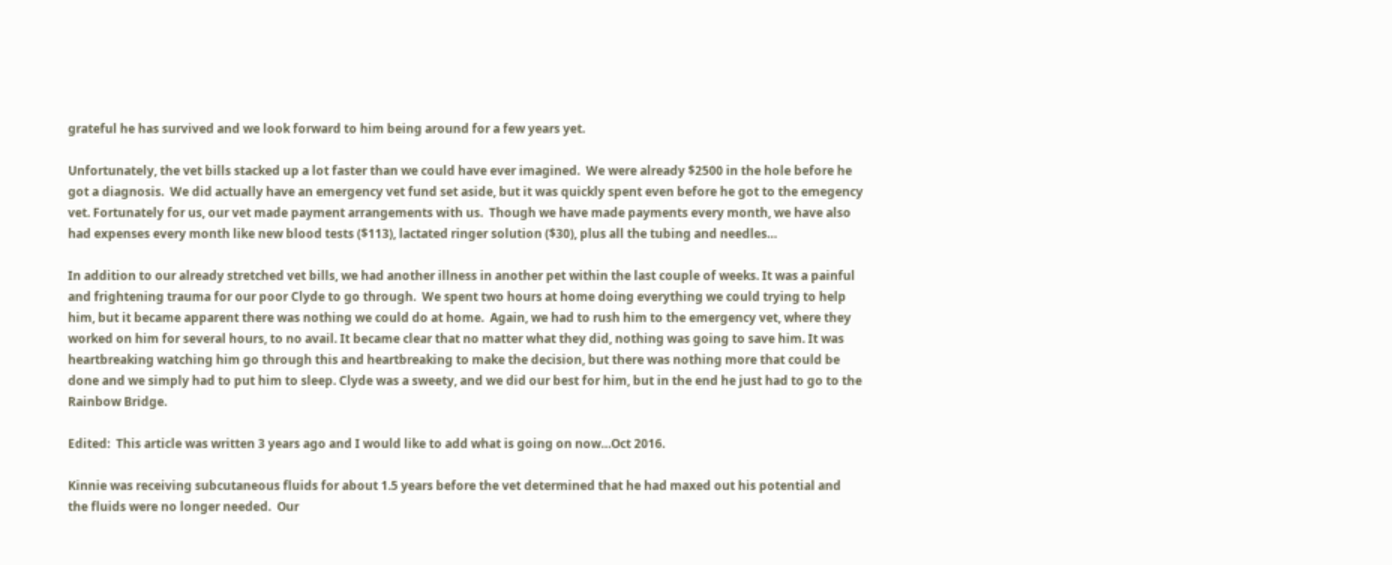grateful he has survived and we look forward to him being around for a few years yet.

Unfortunately, the vet bills stacked up a lot faster than we could have ever imagined.  We were already $2500 in the hole before he got a diagnosis.  We did actually have an emergency vet fund set aside, but it was quickly spent even before he got to the emegency vet. Fortunately for us, our vet made payment arrangements with us.  Though we have made payments every month, we have also had expenses every month like new blood tests ($113), lactated ringer solution ($30), plus all the tubing and needles…

In addition to our already stretched vet bills, we had another illness in another pet within the last couple of weeks. It was a painful and frightening trauma for our poor Clyde to go through.  We spent two hours at home doing everything we could trying to help him, but it became apparent there was nothing we could do at home.  Again, we had to rush him to the emergency vet, where they worked on him for several hours, to no avail. It became clear that no matter what they did, nothing was going to save him. It was heartbreaking watching him go through this and heartbreaking to make the decision, but there was nothing more that could be done and we simply had to put him to sleep. Clyde was a sweety, and we did our best for him, but in the end he just had to go to the Rainbow Bridge.

Edited:  This article was written 3 years ago and I would like to add what is going on now…Oct 2016.

Kinnie was receiving subcutaneous fluids for about 1.5 years before the vet determined that he had maxed out his potential and the fluids were no longer needed.  Our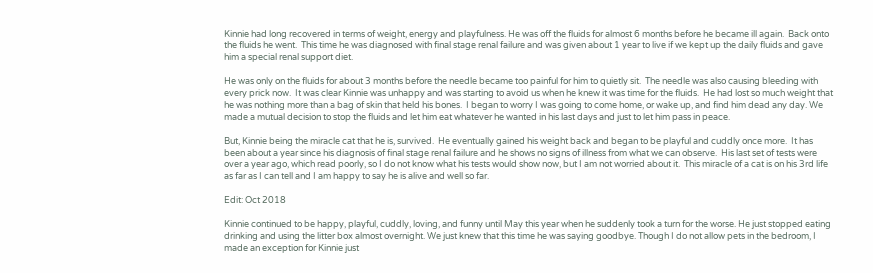Kinnie had long recovered in terms of weight, energy and playfulness. He was off the fluids for almost 6 months before he became ill again.  Back onto the fluids he went.  This time he was diagnosed with final stage renal failure and was given about 1 year to live if we kept up the daily fluids and gave him a special renal support diet.

He was only on the fluids for about 3 months before the needle became too painful for him to quietly sit.  The needle was also causing bleeding with every prick now.  It was clear Kinnie was unhappy and was starting to avoid us when he knew it was time for the fluids.  He had lost so much weight that he was nothing more than a bag of skin that held his bones.  I began to worry I was going to come home, or wake up, and find him dead any day. We made a mutual decision to stop the fluids and let him eat whatever he wanted in his last days and just to let him pass in peace.

But, Kinnie being the miracle cat that he is, survived.  He eventually gained his weight back and began to be playful and cuddly once more.  It has been about a year since his diagnosis of final stage renal failure and he shows no signs of illness from what we can observe.  His last set of tests were over a year ago, which read poorly, so I do not know what his tests would show now, but I am not worried about it.  This miracle of a cat is on his 3rd life as far as I can tell and I am happy to say he is alive and well so far.

Edit: Oct 2018

Kinnie continued to be happy, playful, cuddly, loving, and funny until May this year when he suddenly took a turn for the worse. He just stopped eating drinking and using the litter box almost overnight. We just knew that this time he was saying goodbye. Though I do not allow pets in the bedroom, I made an exception for Kinnie just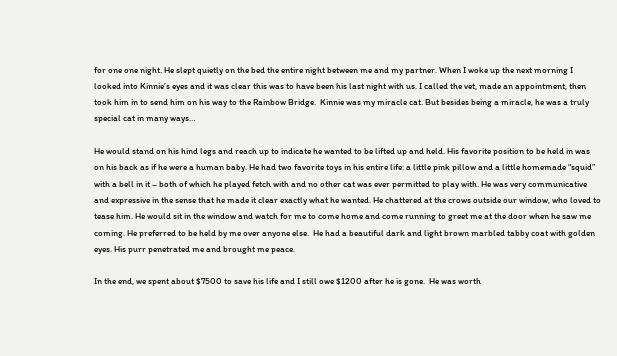for one one night. He slept quietly on the bed the entire night between me and my partner. When I woke up the next morning I looked into Kinnie’s eyes and it was clear this was to have been his last night with us. I called the vet, made an appointment, then took him in to send him on his way to the Rainbow Bridge.  Kinnie was my miracle cat. But besides being a miracle, he was a truly special cat in many ways…

He would stand on his hind legs and reach up to indicate he wanted to be lifted up and held. His favorite position to be held in was on his back as if he were a human baby. He had two favorite toys in his entire life: a little pink pillow and a little homemade “squid” with a bell in it – both of which he played fetch with and no other cat was ever permitted to play with. He was very communicative and expressive in the sense that he made it clear exactly what he wanted. He chattered at the crows outside our window, who loved to tease him. He would sit in the window and watch for me to come home and come running to greet me at the door when he saw me coming. He preferred to be held by me over anyone else.  He had a beautiful dark and light brown marbled tabby coat with golden eyes. His purr penetrated me and brought me peace.

In the end, we spent about $7500 to save his life and I still owe $1200 after he is gone.  He was worth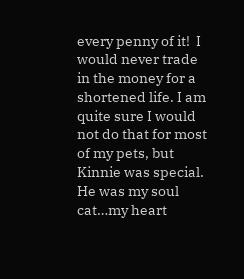every penny of it!  I would never trade in the money for a shortened life. I am quite sure I would not do that for most of my pets, but Kinnie was special.  He was my soul cat…my heart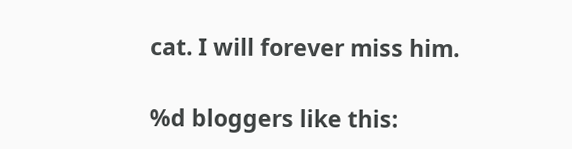cat. I will forever miss him.

%d bloggers like this: